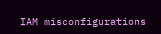IAM misconfigurations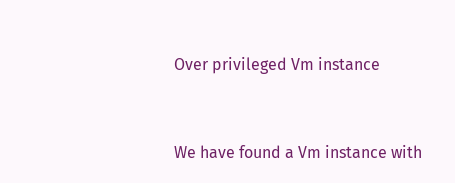Over privileged Vm instance


We have found a Vm instance with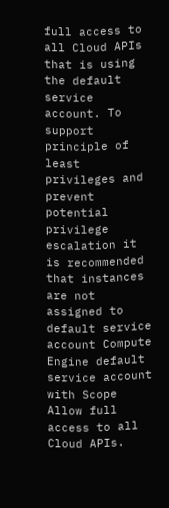full access to all Cloud APIs that is using the default service account. To support principle of least privileges and prevent potential privilege escalation it is recommended that instances are not assigned to default service account Compute Engine default service account with Scope Allow full access to all Cloud APIs.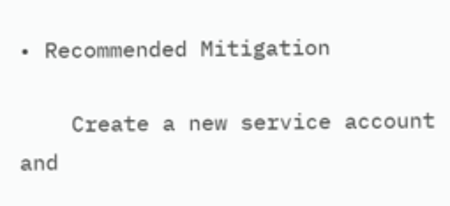• Recommended Mitigation

    Create a new service account and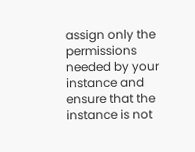assign only the permissions needed by your instance and ensure that the instance is not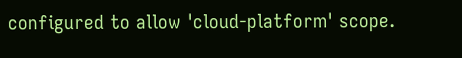configured to allow 'cloud-platform' scope.